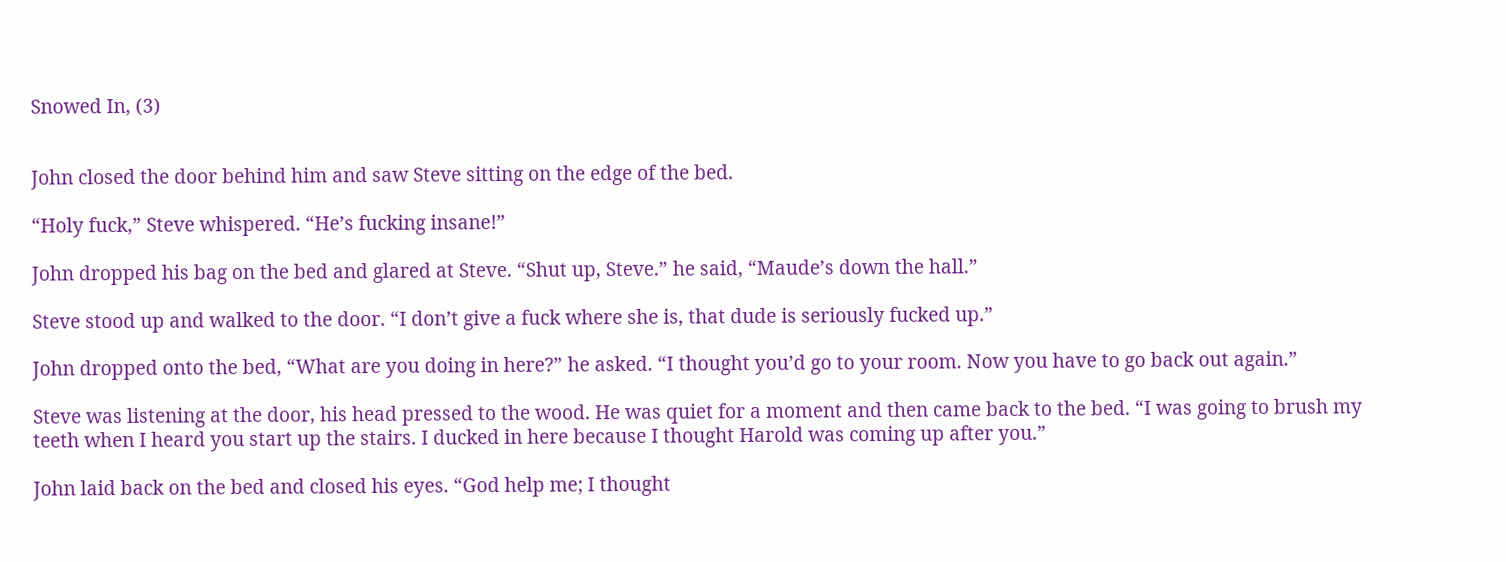Snowed In, (3)


John closed the door behind him and saw Steve sitting on the edge of the bed.

“Holy fuck,” Steve whispered. “He’s fucking insane!”

John dropped his bag on the bed and glared at Steve. “Shut up, Steve.” he said, “Maude’s down the hall.”

Steve stood up and walked to the door. “I don’t give a fuck where she is, that dude is seriously fucked up.”

John dropped onto the bed, “What are you doing in here?” he asked. “I thought you’d go to your room. Now you have to go back out again.”

Steve was listening at the door, his head pressed to the wood. He was quiet for a moment and then came back to the bed. “I was going to brush my teeth when I heard you start up the stairs. I ducked in here because I thought Harold was coming up after you.”

John laid back on the bed and closed his eyes. “God help me; I thought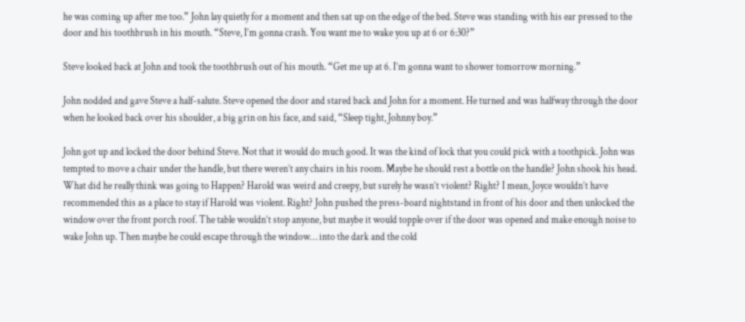he was coming up after me too.” John lay quietly for a moment and then sat up on the edge of the bed. Steve was standing with his ear pressed to the door and his toothbrush in his mouth. “Steve, I’m gonna crash. You want me to wake you up at 6 or 6:30?”

Steve looked back at John and took the toothbrush out of his mouth. “Get me up at 6. I’m gonna want to shower tomorrow morning.”

John nodded and gave Steve a half-salute. Steve opened the door and stared back and John for a moment. He turned and was halfway through the door when he looked back over his shoulder, a big grin on his face, and said, “Sleep tight, Johnny boy.”

John got up and locked the door behind Steve. Not that it would do much good. It was the kind of lock that you could pick with a toothpick. John was tempted to move a chair under the handle, but there weren’t any chairs in his room. Maybe he should rest a bottle on the handle? John shook his head. What did he really think was going to Happen? Harold was weird and creepy, but surely he wasn’t violent? Right? I mean, Joyce wouldn’t have recommended this as a place to stay if Harold was violent. Right? John pushed the press-board nightstand in front of his door and then unlocked the window over the front porch roof. The table wouldn’t stop anyone, but maybe it would topple over if the door was opened and make enough noise to wake John up. Then maybe he could escape through the window… into the dark and the cold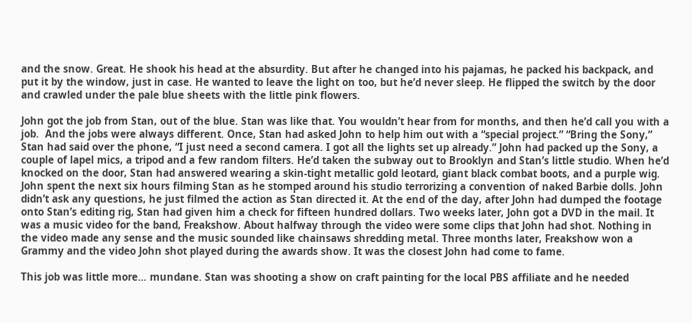and the snow. Great. He shook his head at the absurdity. But after he changed into his pajamas, he packed his backpack, and put it by the window, just in case. He wanted to leave the light on too, but he’d never sleep. He flipped the switch by the door and crawled under the pale blue sheets with the little pink flowers.

John got the job from Stan, out of the blue. Stan was like that. You wouldn’t hear from for months, and then he’d call you with a job.  And the jobs were always different. Once, Stan had asked John to help him out with a “special project.” “Bring the Sony,” Stan had said over the phone, “I just need a second camera. I got all the lights set up already.” John had packed up the Sony, a couple of lapel mics, a tripod and a few random filters. He’d taken the subway out to Brooklyn and Stan’s little studio. When he’d knocked on the door, Stan had answered wearing a skin-tight metallic gold leotard, giant black combat boots, and a purple wig. John spent the next six hours filming Stan as he stomped around his studio terrorizing a convention of naked Barbie dolls. John didn’t ask any questions, he just filmed the action as Stan directed it. At the end of the day, after John had dumped the footage onto Stan’s editing rig, Stan had given him a check for fifteen hundred dollars. Two weeks later, John got a DVD in the mail. It was a music video for the band, Freakshow. About halfway through the video were some clips that John had shot. Nothing in the video made any sense and the music sounded like chainsaws shredding metal. Three months later, Freakshow won a Grammy and the video John shot played during the awards show. It was the closest John had come to fame.

This job was little more… mundane. Stan was shooting a show on craft painting for the local PBS affiliate and he needed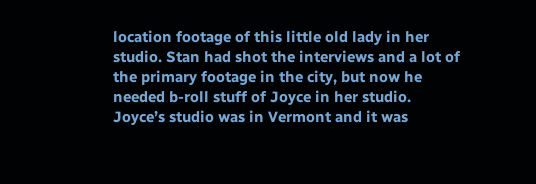location footage of this little old lady in her studio. Stan had shot the interviews and a lot of the primary footage in the city, but now he needed b-roll stuff of Joyce in her studio. Joyce’s studio was in Vermont and it was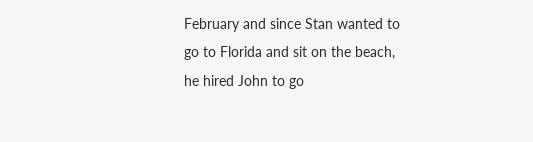February and since Stan wanted to go to Florida and sit on the beach, he hired John to go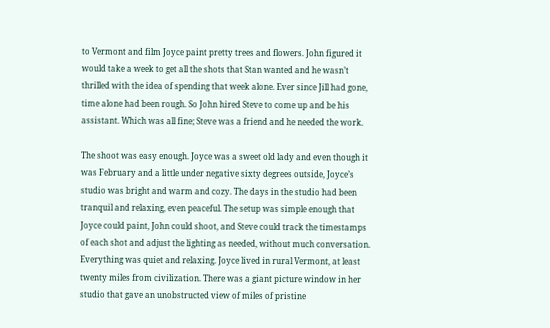to Vermont and film Joyce paint pretty trees and flowers. John figured it would take a week to get all the shots that Stan wanted and he wasn’t thrilled with the idea of spending that week alone. Ever since Jill had gone, time alone had been rough. So John hired Steve to come up and be his assistant. Which was all fine; Steve was a friend and he needed the work.

The shoot was easy enough. Joyce was a sweet old lady and even though it was February and a little under negative sixty degrees outside, Joyce’s studio was bright and warm and cozy. The days in the studio had been tranquil and relaxing, even peaceful. The setup was simple enough that Joyce could paint, John could shoot, and Steve could track the timestamps of each shot and adjust the lighting as needed, without much conversation. Everything was quiet and relaxing. Joyce lived in rural Vermont, at least twenty miles from civilization. There was a giant picture window in her studio that gave an unobstructed view of miles of pristine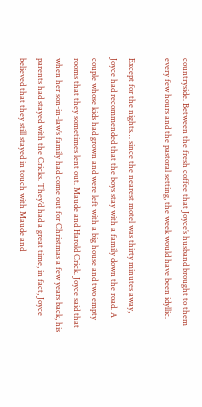countryside. Between the fresh coffee that Joyce’s husband brought to them every few hours and the pastoral setting, the week would have been idyllic.

Except for the nights… since the nearest motel was thirty minutes away, Joyce had recommended that the boys stay with a family down the road. A couple whose kids had grown and were left with a big house and two empty rooms that they sometimes lent out. Maude and Harold Crick. Joyce said that when her son-in-law’s family had come out for Christmas a few years back, his parents had stayed with the Cricks. They’d had a great time, in fact, Joyce believed that they still stayed in touch with Maude and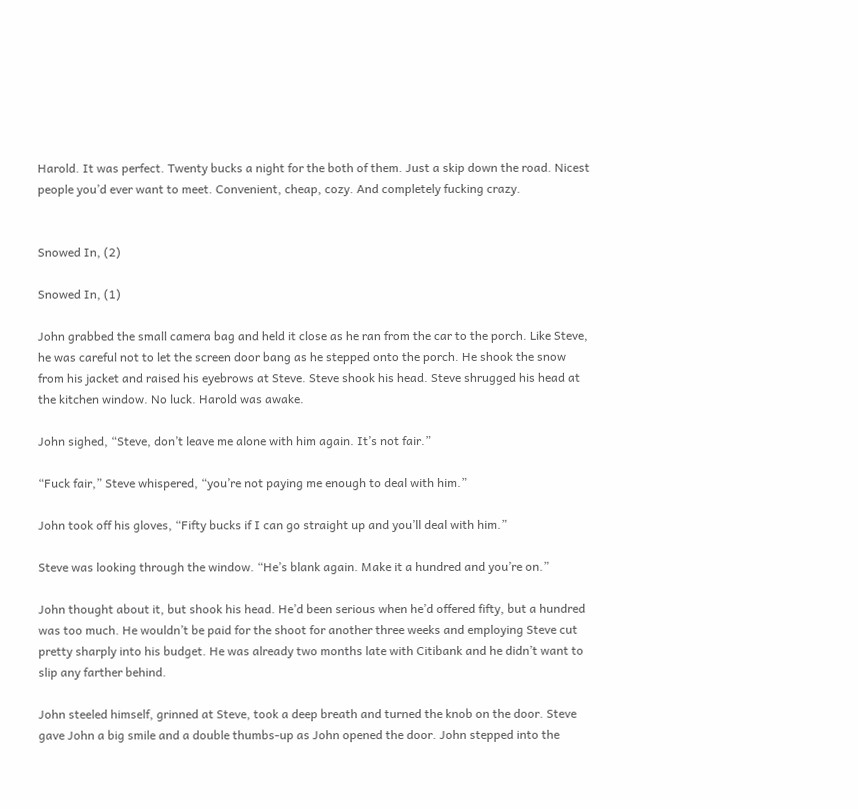Harold. It was perfect. Twenty bucks a night for the both of them. Just a skip down the road. Nicest people you’d ever want to meet. Convenient, cheap, cozy. And completely fucking crazy.


Snowed In, (2)

Snowed In, (1)

John grabbed the small camera bag and held it close as he ran from the car to the porch. Like Steve, he was careful not to let the screen door bang as he stepped onto the porch. He shook the snow from his jacket and raised his eyebrows at Steve. Steve shook his head. Steve shrugged his head at the kitchen window. No luck. Harold was awake.

John sighed, “Steve, don’t leave me alone with him again. It’s not fair.”

“Fuck fair,” Steve whispered, “you’re not paying me enough to deal with him.”

John took off his gloves, “Fifty bucks if I can go straight up and you’ll deal with him.”

Steve was looking through the window. “He’s blank again. Make it a hundred and you’re on.”

John thought about it, but shook his head. He’d been serious when he’d offered fifty, but a hundred was too much. He wouldn’t be paid for the shoot for another three weeks and employing Steve cut pretty sharply into his budget. He was already two months late with Citibank and he didn’t want to slip any farther behind.

John steeled himself, grinned at Steve, took a deep breath and turned the knob on the door. Steve gave John a big smile and a double thumbs-up as John opened the door. John stepped into the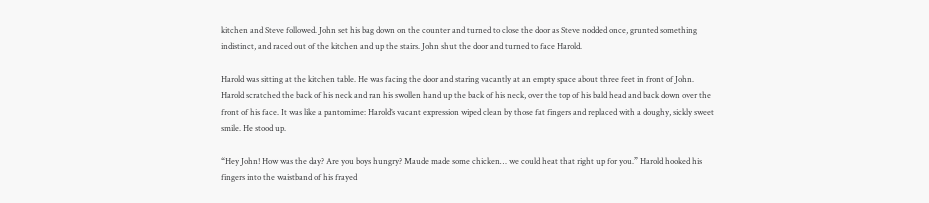kitchen and Steve followed. John set his bag down on the counter and turned to close the door as Steve nodded once, grunted something indistinct, and raced out of the kitchen and up the stairs. John shut the door and turned to face Harold.

Harold was sitting at the kitchen table. He was facing the door and staring vacantly at an empty space about three feet in front of John. Harold scratched the back of his neck and ran his swollen hand up the back of his neck, over the top of his bald head and back down over the front of his face. It was like a pantomime: Harold’s vacant expression wiped clean by those fat fingers and replaced with a doughy, sickly sweet smile. He stood up.

“Hey John! How was the day? Are you boys hungry? Maude made some chicken… we could heat that right up for you.” Harold hooked his fingers into the waistband of his frayed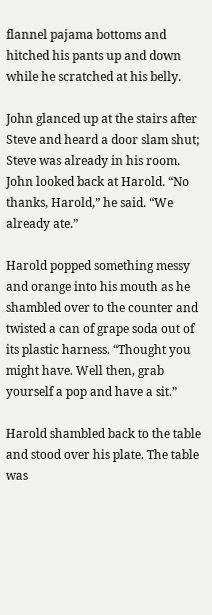flannel pajama bottoms and hitched his pants up and down while he scratched at his belly.

John glanced up at the stairs after Steve and heard a door slam shut; Steve was already in his room. John looked back at Harold. “No thanks, Harold,” he said. “We already ate.”

Harold popped something messy and orange into his mouth as he shambled over to the counter and twisted a can of grape soda out of its plastic harness. “Thought you might have. Well then, grab yourself a pop and have a sit.”

Harold shambled back to the table and stood over his plate. The table was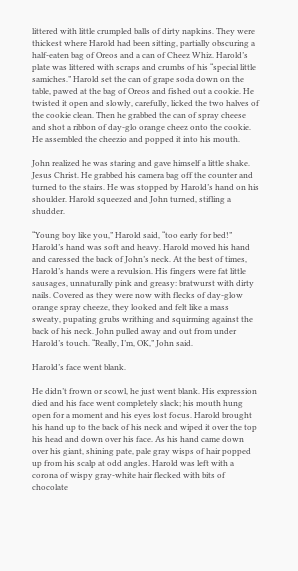littered with little crumpled balls of dirty napkins. They were thickest where Harold had been sitting, partially obscuring a half-eaten bag of Oreos and a can of Cheez Whiz. Harold’s plate was littered with scraps and crumbs of his “special little samiches.” Harold set the can of grape soda down on the table, pawed at the bag of Oreos and fished out a cookie. He twisted it open and slowly, carefully, licked the two halves of the cookie clean. Then he grabbed the can of spray cheese and shot a ribbon of day-glo orange cheez onto the cookie. He assembled the cheezio and popped it into his mouth.

John realized he was staring and gave himself a little shake. Jesus Christ. He grabbed his camera bag off the counter and turned to the stairs. He was stopped by Harold’s hand on his shoulder. Harold squeezed and John turned, stifling a shudder.

“Young boy like you,” Harold said, “too early for bed!” Harold’s hand was soft and heavy. Harold moved his hand and caressed the back of John’s neck. At the best of times, Harold’s hands were a revulsion. His fingers were fat little sausages, unnaturally pink and greasy: bratwurst with dirty nails. Covered as they were now with flecks of day-glow orange spray cheeze, they looked and felt like a mass sweaty, pupating grubs writhing and squirming against the back of his neck. John pulled away and out from under Harold’s touch. “Really, I’m, OK,” John said.

Harold’s face went blank.

He didn’t frown or scowl, he just went blank. His expression died and his face went completely slack; his mouth hung open for a moment and his eyes lost focus. Harold brought his hand up to the back of his neck and wiped it over the top his head and down over his face. As his hand came down over his giant, shining pate, pale gray wisps of hair popped up from his scalp at odd angles. Harold was left with a corona of wispy gray-white hair flecked with bits of chocolate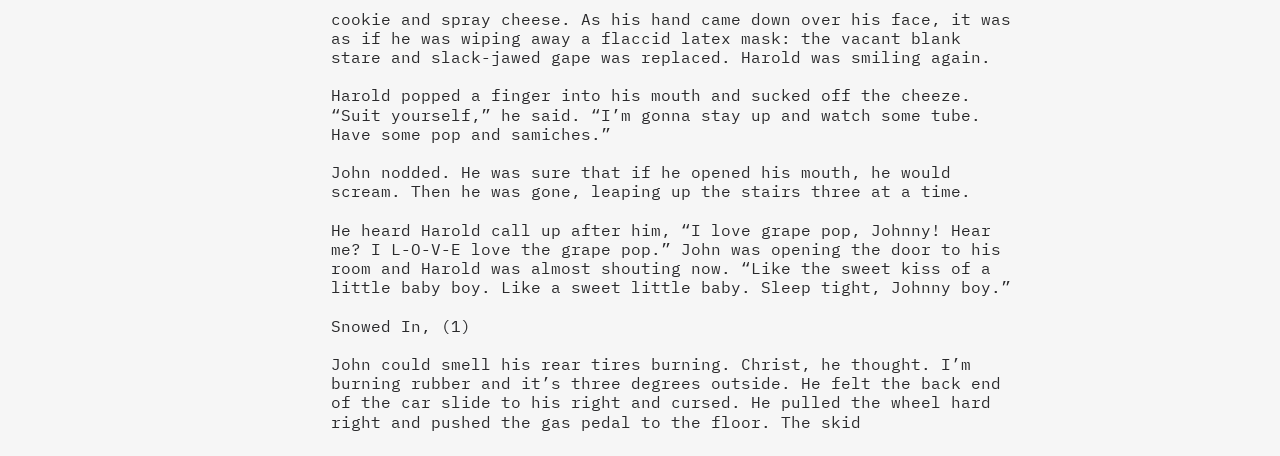cookie and spray cheese. As his hand came down over his face, it was as if he was wiping away a flaccid latex mask: the vacant blank stare and slack-jawed gape was replaced. Harold was smiling again.

Harold popped a finger into his mouth and sucked off the cheeze. “Suit yourself,” he said. “I’m gonna stay up and watch some tube. Have some pop and samiches.”

John nodded. He was sure that if he opened his mouth, he would scream. Then he was gone, leaping up the stairs three at a time.

He heard Harold call up after him, “I love grape pop, Johnny! Hear me? I L-O-V-E love the grape pop.” John was opening the door to his room and Harold was almost shouting now. “Like the sweet kiss of a little baby boy. Like a sweet little baby. Sleep tight, Johnny boy.”

Snowed In, (1)

John could smell his rear tires burning. Christ, he thought. I’m burning rubber and it’s three degrees outside. He felt the back end of the car slide to his right and cursed. He pulled the wheel hard right and pushed the gas pedal to the floor. The skid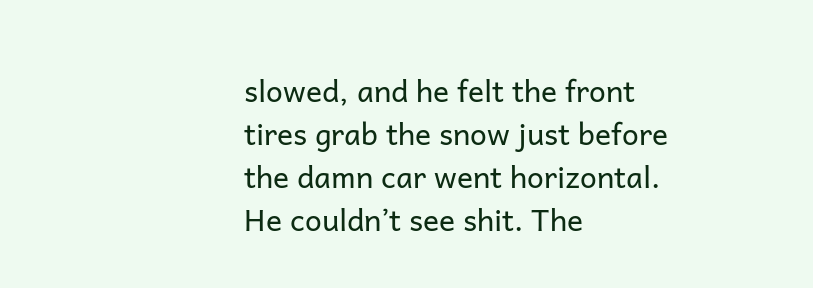slowed, and he felt the front tires grab the snow just before the damn car went horizontal. He couldn’t see shit. The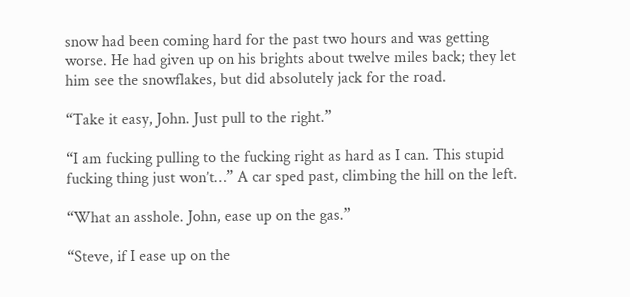snow had been coming hard for the past two hours and was getting worse. He had given up on his brights about twelve miles back; they let him see the snowflakes, but did absolutely jack for the road.

“Take it easy, John. Just pull to the right.”

“I am fucking pulling to the fucking right as hard as I can. This stupid fucking thing just won’t…” A car sped past, climbing the hill on the left.

“What an asshole. John, ease up on the gas.”

“Steve, if I ease up on the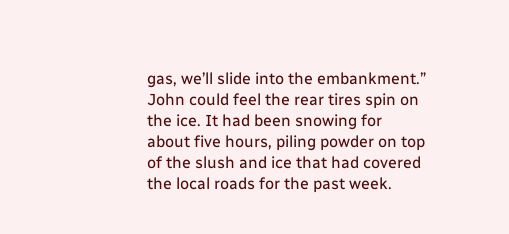gas, we’ll slide into the embankment.” John could feel the rear tires spin on the ice. It had been snowing for about five hours, piling powder on top of the slush and ice that had covered the local roads for the past week.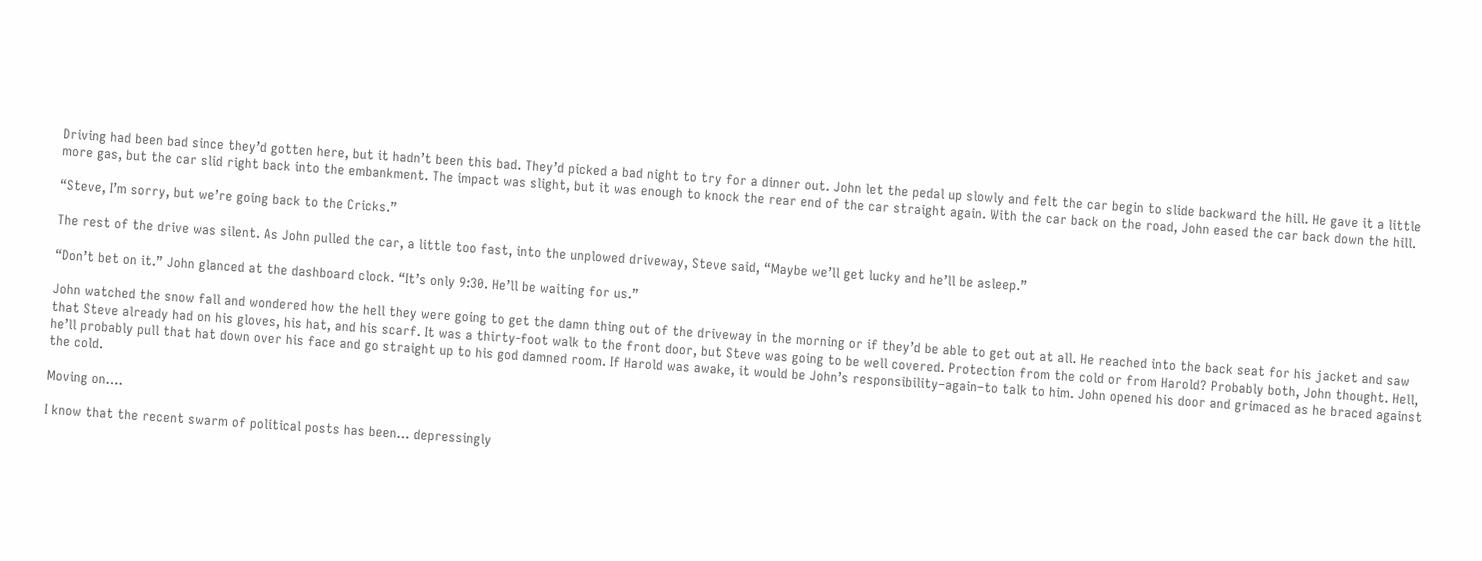Driving had been bad since they’d gotten here, but it hadn’t been this bad. They’d picked a bad night to try for a dinner out. John let the pedal up slowly and felt the car begin to slide backward the hill. He gave it a little more gas, but the car slid right back into the embankment. The impact was slight, but it was enough to knock the rear end of the car straight again. With the car back on the road, John eased the car back down the hill.

“Steve, I’m sorry, but we’re going back to the Cricks.”

The rest of the drive was silent. As John pulled the car, a little too fast, into the unplowed driveway, Steve said, “Maybe we’ll get lucky and he’ll be asleep.”

“Don’t bet on it.” John glanced at the dashboard clock. “It’s only 9:30. He’ll be waiting for us.”

John watched the snow fall and wondered how the hell they were going to get the damn thing out of the driveway in the morning or if they’d be able to get out at all. He reached into the back seat for his jacket and saw that Steve already had on his gloves, his hat, and his scarf. It was a thirty-foot walk to the front door, but Steve was going to be well covered. Protection from the cold or from Harold? Probably both, John thought. Hell, he’ll probably pull that hat down over his face and go straight up to his god damned room. If Harold was awake, it would be John’s responsibility–again–to talk to him. John opened his door and grimaced as he braced against the cold.

Moving on….

I know that the recent swarm of political posts has been… depressingly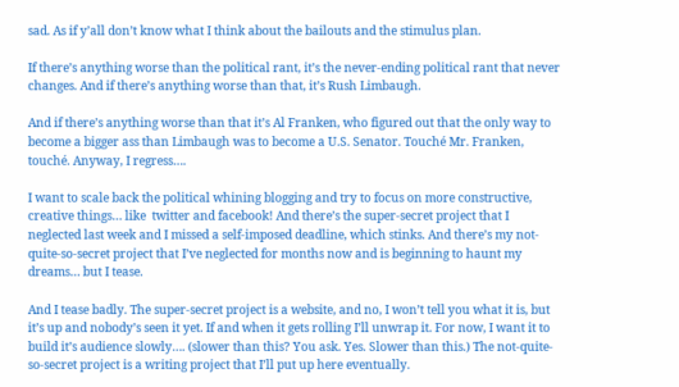sad. As if y’all don’t know what I think about the bailouts and the stimulus plan.

If there’s anything worse than the political rant, it’s the never-ending political rant that never changes. And if there’s anything worse than that, it’s Rush Limbaugh.

And if there’s anything worse than that it’s Al Franken, who figured out that the only way to become a bigger ass than Limbaugh was to become a U.S. Senator. Touché Mr. Franken, touché. Anyway, I regress….

I want to scale back the political whining blogging and try to focus on more constructive, creative things… like  twitter and facebook! And there’s the super-secret project that I neglected last week and I missed a self-imposed deadline, which stinks. And there’s my not-quite-so-secret project that I’ve neglected for months now and is beginning to haunt my dreams… but I tease.

And I tease badly. The super-secret project is a website, and no, I won’t tell you what it is, but it’s up and nobody’s seen it yet. If and when it gets rolling I’ll unwrap it. For now, I want it to build it’s audience slowly…. (slower than this? You ask. Yes. Slower than this.) The not-quite-so-secret project is a writing project that I’ll put up here eventually.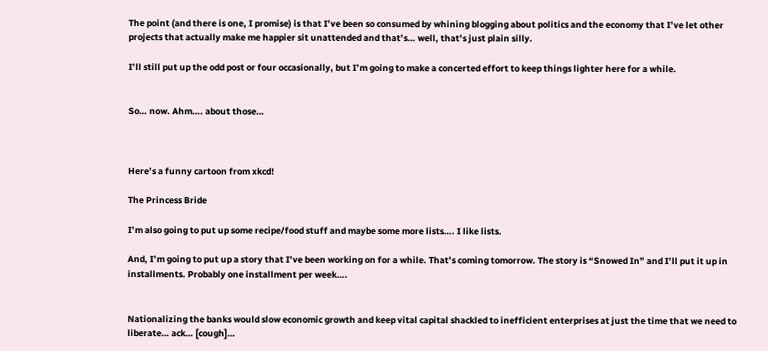The point (and there is one, I promise) is that I’ve been so consumed by whining blogging about politics and the economy that I’ve let other projects that actually make me happier sit unattended and that’s… well, that’s just plain silly.

I’ll still put up the odd post or four occasionally, but I’m going to make a concerted effort to keep things lighter here for a while.


So… now. Ahm…. about those…



Here’s a funny cartoon from xkcd!

The Princess Bride

I’m also going to put up some recipe/food stuff and maybe some more lists…. I like lists.

And, I’m going to put up a story that I’ve been working on for a while. That’s coming tomorrow. The story is “Snowed In” and I’ll put it up in installments. Probably one installment per week….


Nationalizing the banks would slow economic growth and keep vital capital shackled to inefficient enterprises at just the time that we need to liberate… ack… [cough]…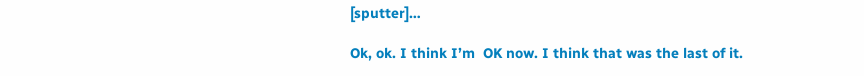[sputter]…

Ok, ok. I think I’m  OK now. I think that was the last of it.